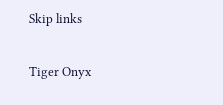Skip links

Tiger Onyx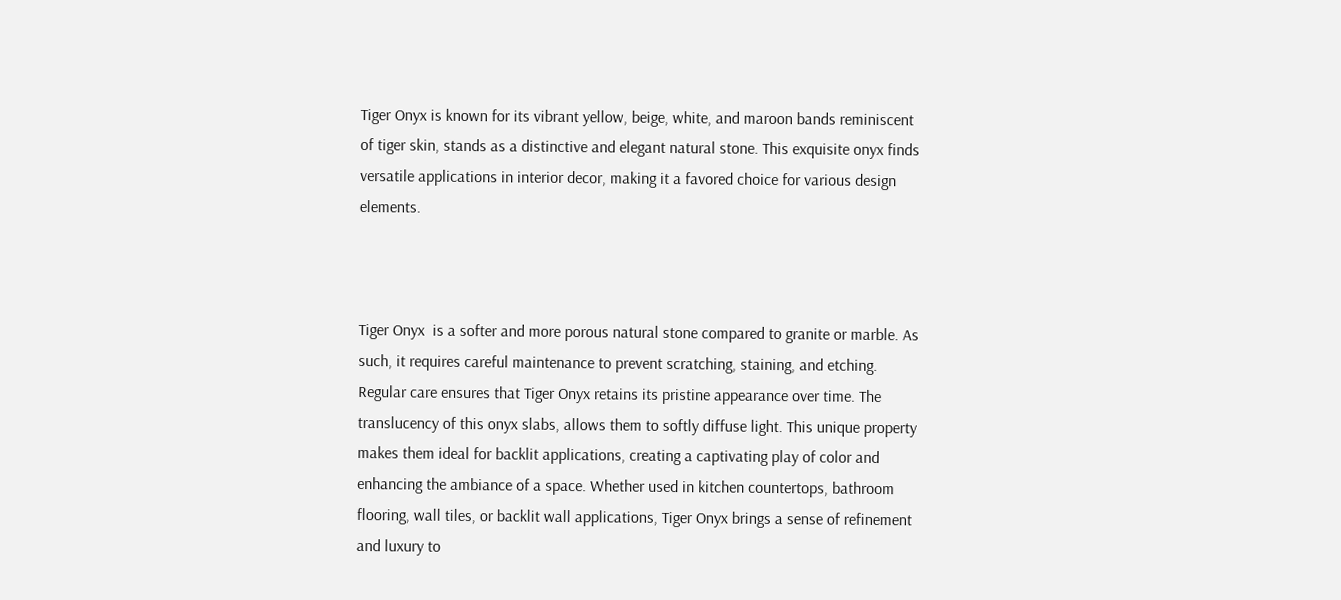Tiger Onyx is known for its vibrant yellow, beige, white, and maroon bands reminiscent of tiger skin, stands as a distinctive and elegant natural stone. This exquisite onyx finds versatile applications in interior decor, making it a favored choice for various design elements.



Tiger Onyx  is a softer and more porous natural stone compared to granite or marble. As such, it requires careful maintenance to prevent scratching, staining, and etching. Regular care ensures that Tiger Onyx retains its pristine appearance over time. The translucency of this onyx slabs, allows them to softly diffuse light. This unique property makes them ideal for backlit applications, creating a captivating play of color and enhancing the ambiance of a space. Whether used in kitchen countertops, bathroom flooring, wall tiles, or backlit wall applications, Tiger Onyx brings a sense of refinement and luxury to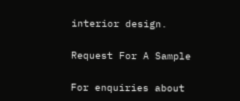interior design.

Request For A Sample

For enquiries about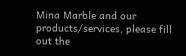Mina Marble and our products/services, please fill out the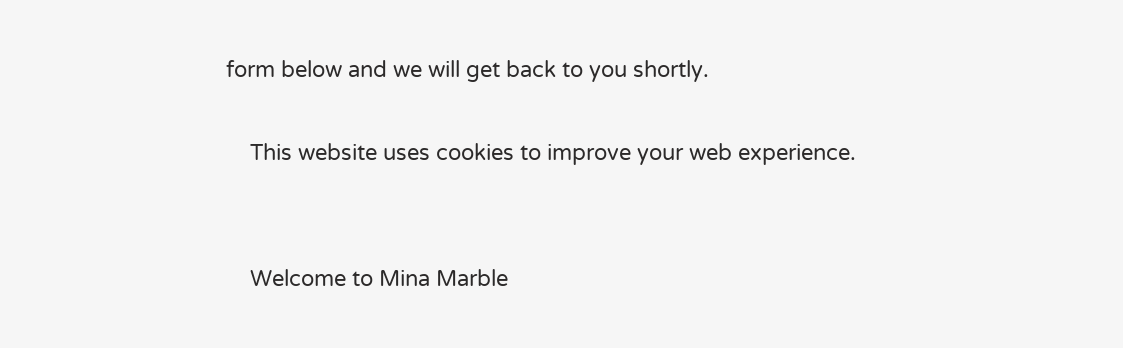form below and we will get back to you shortly.

    This website uses cookies to improve your web experience.


    Welcome to Mina Marble